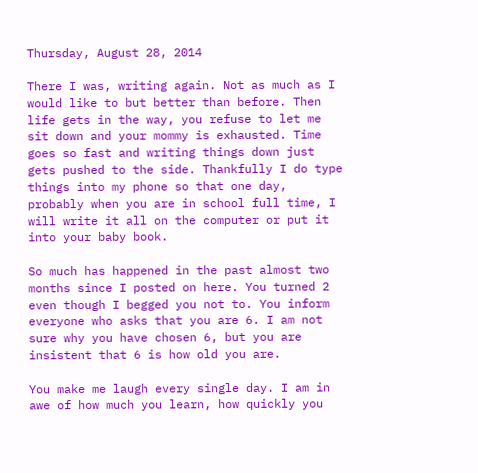Thursday, August 28, 2014

There I was, writing again. Not as much as I would like to but better than before. Then life gets in the way, you refuse to let me sit down and your mommy is exhausted. Time goes so fast and writing things down just gets pushed to the side. Thankfully I do type things into my phone so that one day, probably when you are in school full time, I will write it all on the computer or put it into your baby book.

So much has happened in the past almost two months since I posted on here. You turned 2 even though I begged you not to. You inform everyone who asks that you are 6. I am not sure why you have chosen 6, but you are insistent that 6 is how old you are.

You make me laugh every single day. I am in awe of how much you learn, how quickly you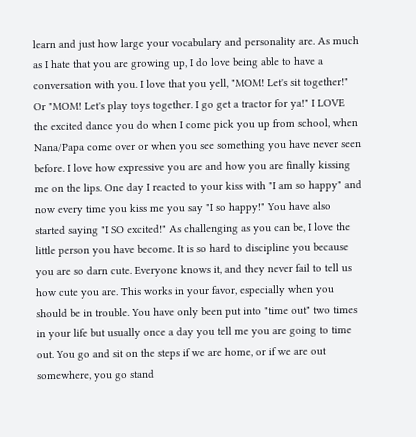learn and just how large your vocabulary and personality are. As much as I hate that you are growing up, I do love being able to have a conversation with you. I love that you yell, "MOM! Let's sit together!" Or "MOM! Let's play toys together. I go get a tractor for ya!" I LOVE the excited dance you do when I come pick you up from school, when Nana/Papa come over or when you see something you have never seen before. I love how expressive you are and how you are finally kissing me on the lips. One day I reacted to your kiss with "I am so happy" and now every time you kiss me you say "I so happy!" You have also started saying "I SO excited!" As challenging as you can be, I love the little person you have become. It is so hard to discipline you because you are so darn cute. Everyone knows it, and they never fail to tell us how cute you are. This works in your favor, especially when you should be in trouble. You have only been put into "time out" two times in your life but usually once a day you tell me you are going to time out. You go and sit on the steps if we are home, or if we are out somewhere, you go stand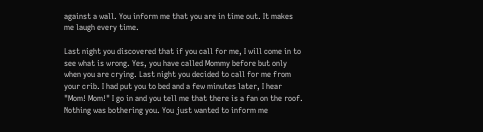against a wall. You inform me that you are in time out. It makes me laugh every time.

Last night you discovered that if you call for me, I will come in to see what is wrong. Yes, you have called Mommy before but only when you are crying. Last night you decided to call for me from your crib. I had put you to bed and a few minutes later, I hear "Mom! Mom!" I go in and you tell me that there is a fan on the roof. Nothing was bothering you. You just wanted to inform me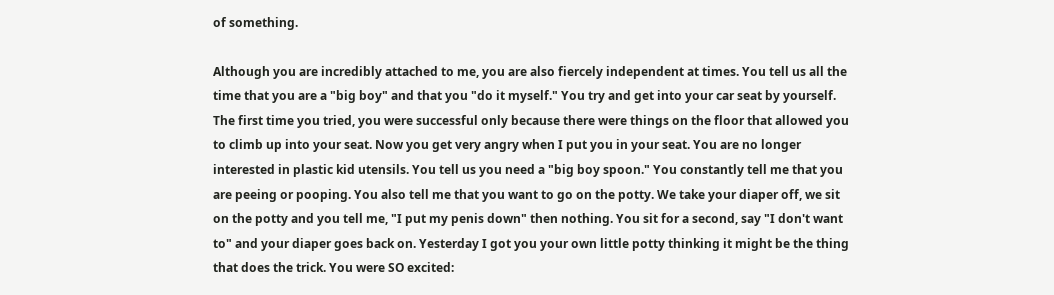of something.

Although you are incredibly attached to me, you are also fiercely independent at times. You tell us all the time that you are a "big boy" and that you "do it myself." You try and get into your car seat by yourself. The first time you tried, you were successful only because there were things on the floor that allowed you to climb up into your seat. Now you get very angry when I put you in your seat. You are no longer interested in plastic kid utensils. You tell us you need a "big boy spoon." You constantly tell me that you are peeing or pooping. You also tell me that you want to go on the potty. We take your diaper off, we sit on the potty and you tell me, "I put my penis down" then nothing. You sit for a second, say "I don't want to" and your diaper goes back on. Yesterday I got you your own little potty thinking it might be the thing that does the trick. You were SO excited: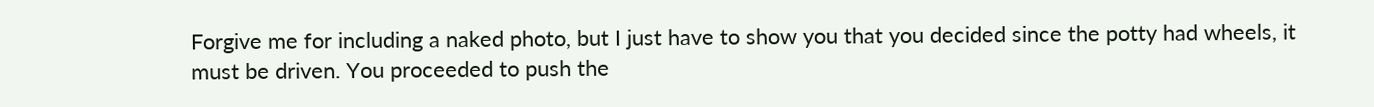Forgive me for including a naked photo, but I just have to show you that you decided since the potty had wheels, it must be driven. You proceeded to push the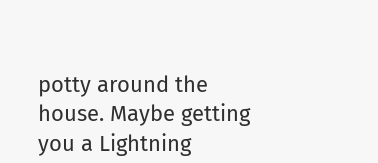potty around the house. Maybe getting you a Lightning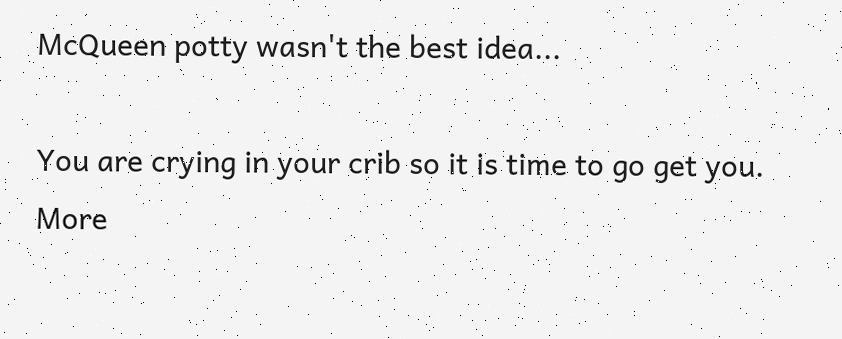McQueen potty wasn't the best idea...

You are crying in your crib so it is time to go get you. More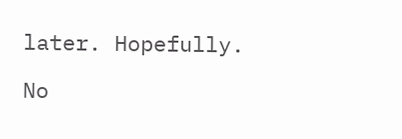later. Hopefully.

No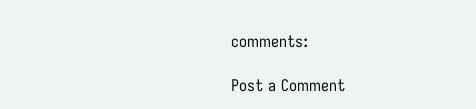comments:

Post a Comment